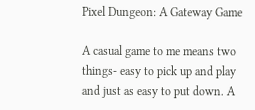Pixel Dungeon: A Gateway Game

A casual game to me means two things- easy to pick up and play and just as easy to put down. A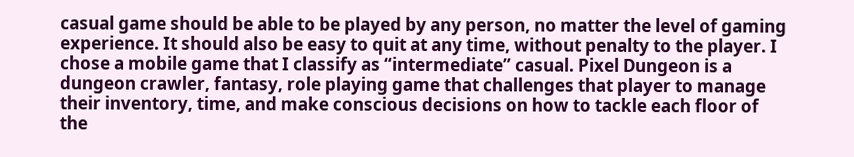casual game should be able to be played by any person, no matter the level of gaming experience. It should also be easy to quit at any time, without penalty to the player. I chose a mobile game that I classify as “intermediate” casual. Pixel Dungeon is a dungeon crawler, fantasy, role playing game that challenges that player to manage their inventory, time, and make conscious decisions on how to tackle each floor of the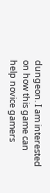dungeon. I am interested on how this game can help novice gamers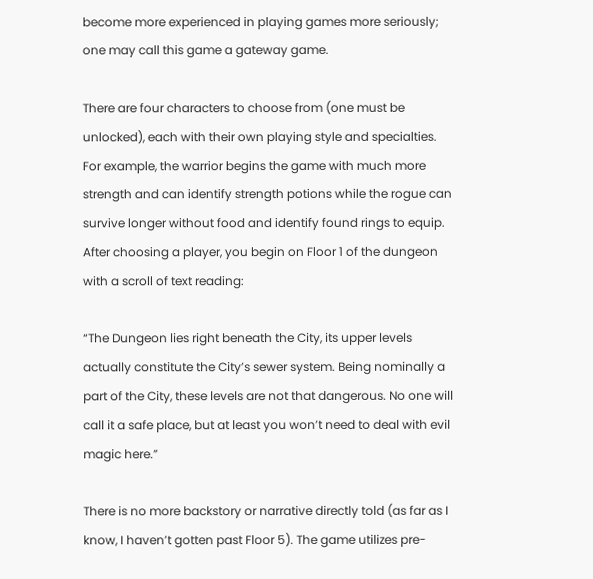become more experienced in playing games more seriously; one may call this game a gateway game.

There are four characters to choose from (one must be unlocked), each with their own playing style and specialties. For example, the warrior begins the game with much more strength and can identify strength potions while the rogue can survive longer without food and identify found rings to equip. After choosing a player, you begin on Floor 1 of the dungeon with a scroll of text reading:

“The Dungeon lies right beneath the City, its upper levels actually constitute the City’s sewer system. Being nominally a part of the City, these levels are not that dangerous. No one will call it a safe place, but at least you won’t need to deal with evil magic here.”

There is no more backstory or narrative directly told (as far as I know, I haven’t gotten past Floor 5). The game utilizes pre-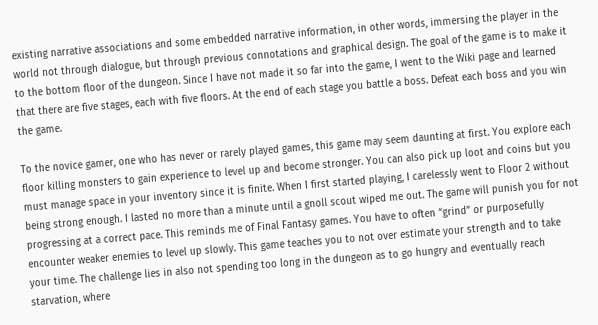existing narrative associations and some embedded narrative information, in other words, immersing the player in the world not through dialogue, but through previous connotations and graphical design. The goal of the game is to make it to the bottom floor of the dungeon. Since I have not made it so far into the game, I went to the Wiki page and learned that there are five stages, each with five floors. At the end of each stage you battle a boss. Defeat each boss and you win the game.

To the novice gamer, one who has never or rarely played games, this game may seem daunting at first. You explore each floor killing monsters to gain experience to level up and become stronger. You can also pick up loot and coins but you must manage space in your inventory since it is finite. When I first started playing, I carelessly went to Floor 2 without being strong enough. I lasted no more than a minute until a gnoll scout wiped me out. The game will punish you for not progressing at a correct pace. This reminds me of Final Fantasy games. You have to often “grind” or purposefully encounter weaker enemies to level up slowly. This game teaches you to not over estimate your strength and to take your time. The challenge lies in also not spending too long in the dungeon as to go hungry and eventually reach starvation, where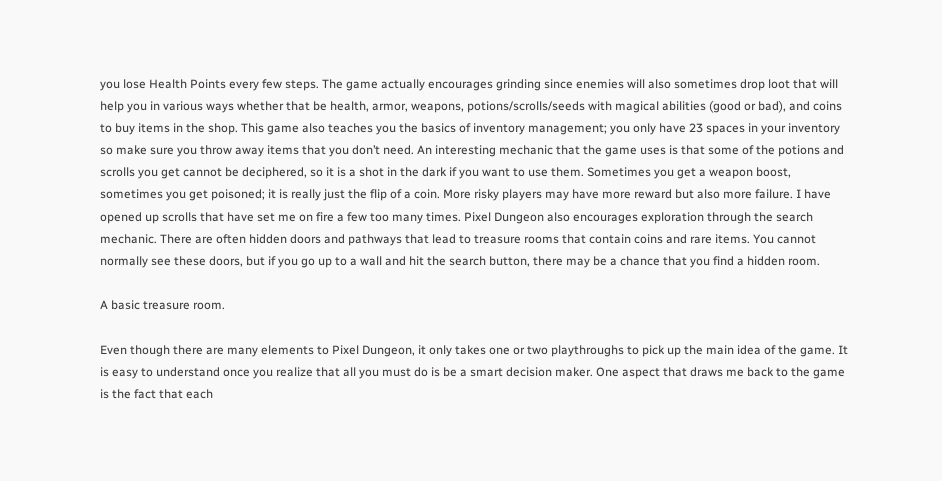you lose Health Points every few steps. The game actually encourages grinding since enemies will also sometimes drop loot that will help you in various ways whether that be health, armor, weapons, potions/scrolls/seeds with magical abilities (good or bad), and coins to buy items in the shop. This game also teaches you the basics of inventory management; you only have 23 spaces in your inventory so make sure you throw away items that you don’t need. An interesting mechanic that the game uses is that some of the potions and scrolls you get cannot be deciphered, so it is a shot in the dark if you want to use them. Sometimes you get a weapon boost, sometimes you get poisoned; it is really just the flip of a coin. More risky players may have more reward but also more failure. I have opened up scrolls that have set me on fire a few too many times. Pixel Dungeon also encourages exploration through the search mechanic. There are often hidden doors and pathways that lead to treasure rooms that contain coins and rare items. You cannot normally see these doors, but if you go up to a wall and hit the search button, there may be a chance that you find a hidden room.

A basic treasure room.

Even though there are many elements to Pixel Dungeon, it only takes one or two playthroughs to pick up the main idea of the game. It is easy to understand once you realize that all you must do is be a smart decision maker. One aspect that draws me back to the game is the fact that each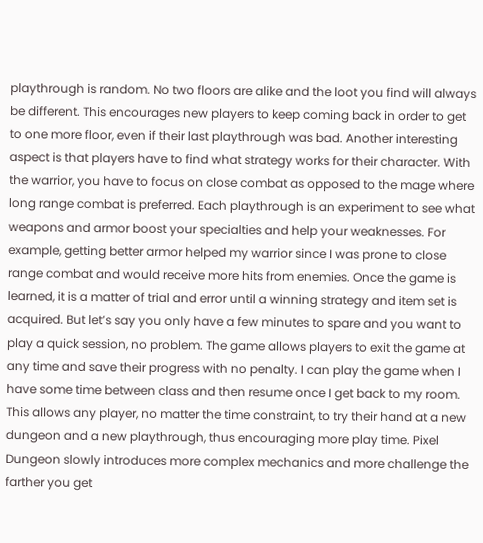playthrough is random. No two floors are alike and the loot you find will always be different. This encourages new players to keep coming back in order to get to one more floor, even if their last playthrough was bad. Another interesting aspect is that players have to find what strategy works for their character. With the warrior, you have to focus on close combat as opposed to the mage where long range combat is preferred. Each playthrough is an experiment to see what weapons and armor boost your specialties and help your weaknesses. For example, getting better armor helped my warrior since I was prone to close range combat and would receive more hits from enemies. Once the game is learned, it is a matter of trial and error until a winning strategy and item set is acquired. But let’s say you only have a few minutes to spare and you want to play a quick session, no problem. The game allows players to exit the game at any time and save their progress with no penalty. I can play the game when I have some time between class and then resume once I get back to my room. This allows any player, no matter the time constraint, to try their hand at a new dungeon and a new playthrough, thus encouraging more play time. Pixel Dungeon slowly introduces more complex mechanics and more challenge the farther you get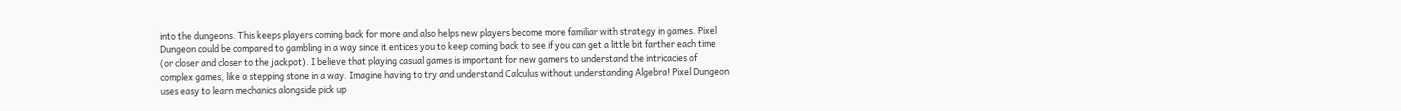into the dungeons. This keeps players coming back for more and also helps new players become more familiar with strategy in games. Pixel Dungeon could be compared to gambling in a way since it entices you to keep coming back to see if you can get a little bit farther each time (or closer and closer to the jackpot). I believe that playing casual games is important for new gamers to understand the intricacies of complex games, like a stepping stone in a way. Imagine having to try and understand Calculus without understanding Algebra! Pixel Dungeon uses easy to learn mechanics alongside pick up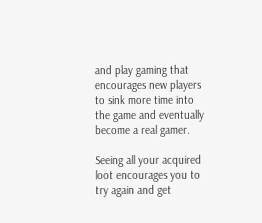and play gaming that encourages new players to sink more time into the game and eventually become a real gamer.

Seeing all your acquired loot encourages you to try again and get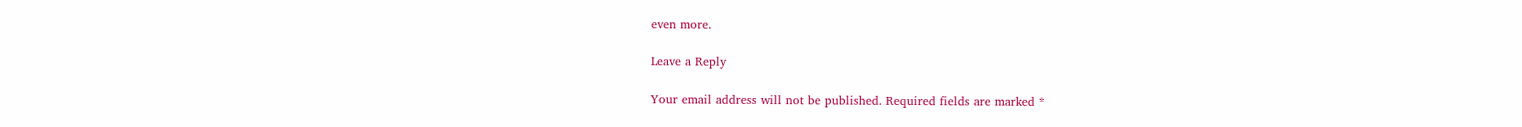even more.

Leave a Reply

Your email address will not be published. Required fields are marked *